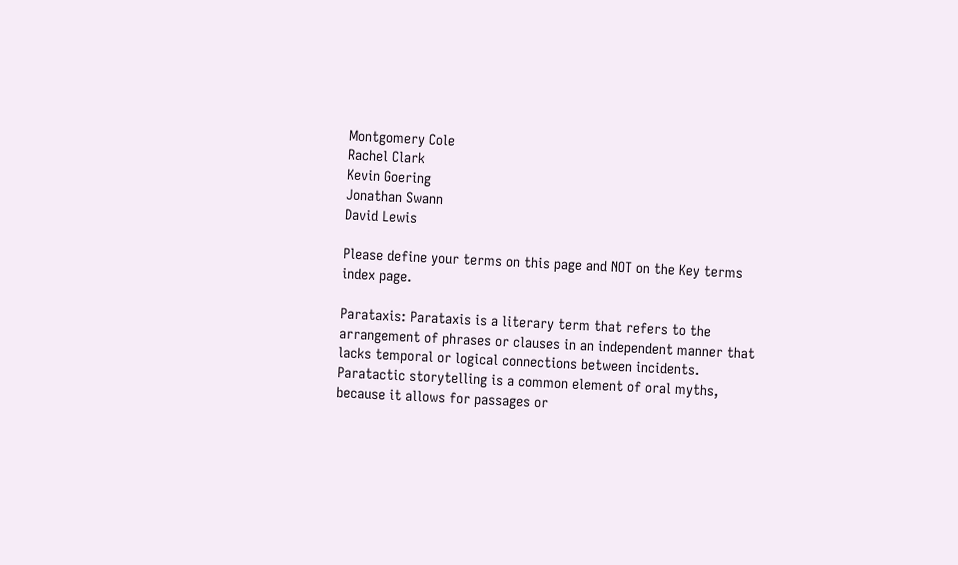Montgomery Cole
Rachel Clark
Kevin Goering
Jonathan Swann
David Lewis

Please define your terms on this page and NOT on the Key terms index page.

Parataxis: Parataxis is a literary term that refers to the arrangement of phrases or clauses in an independent manner that lacks temporal or logical connections between incidents. Paratactic storytelling is a common element of oral myths, because it allows for passages or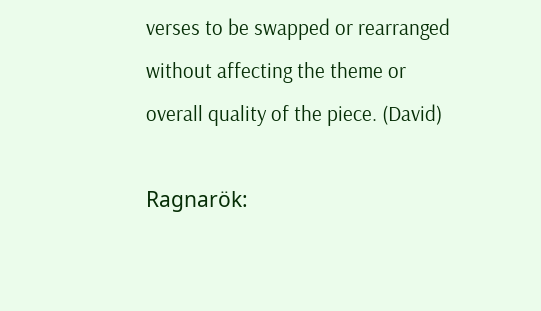verses to be swapped or rearranged without affecting the theme or overall quality of the piece. (David)

Ragnarök: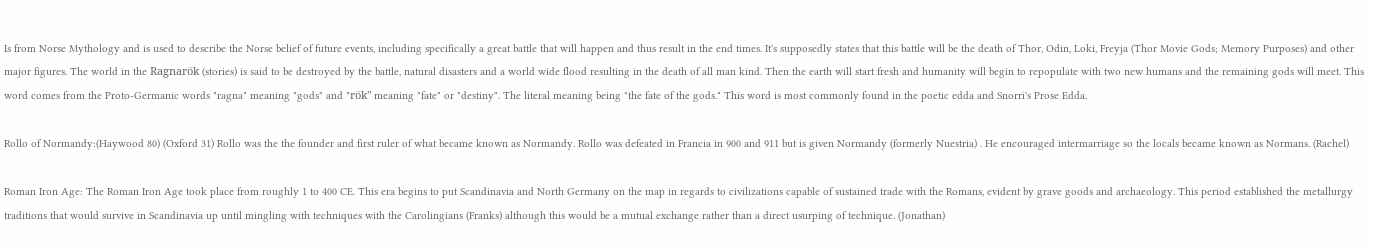Is from Norse Mythology and is used to describe the Norse belief of future events, including specifically a great battle that will happen and thus result in the end times. It's supposedly states that this battle will be the death of Thor, Odin, Loki, Freyja (Thor Movie Gods; Memory Purposes) and other major figures. The world in the Ragnarök (stories) is said to be destroyed by the battle, natural disasters and a world wide flood resulting in the death of all man kind. Then the earth will start fresh and humanity will begin to repopulate with two new humans and the remaining gods will meet. This word comes from the Proto-Germanic words "ragna" meaning "gods" and "rök" meaning "fate" or "destiny". The literal meaning being "the fate of the gods." This word is most commonly found in the poetic edda and Snorri's Prose Edda.

Rollo of Normandy:(Haywood 80) (Oxford 31) Rollo was the the founder and first ruler of what became known as Normandy. Rollo was defeated in Francia in 900 and 911 but is given Normandy (formerly Nuestria) . He encouraged intermarriage so the locals became known as Normans. (Rachel)

Roman Iron Age: The Roman Iron Age took place from roughly 1 to 400 CE. This era begins to put Scandinavia and North Germany on the map in regards to civilizations capable of sustained trade with the Romans, evident by grave goods and archaeology. This period established the metallurgy traditions that would survive in Scandinavia up until mingling with techniques with the Carolingians (Franks) although this would be a mutual exchange rather than a direct usurping of technique. (Jonathan)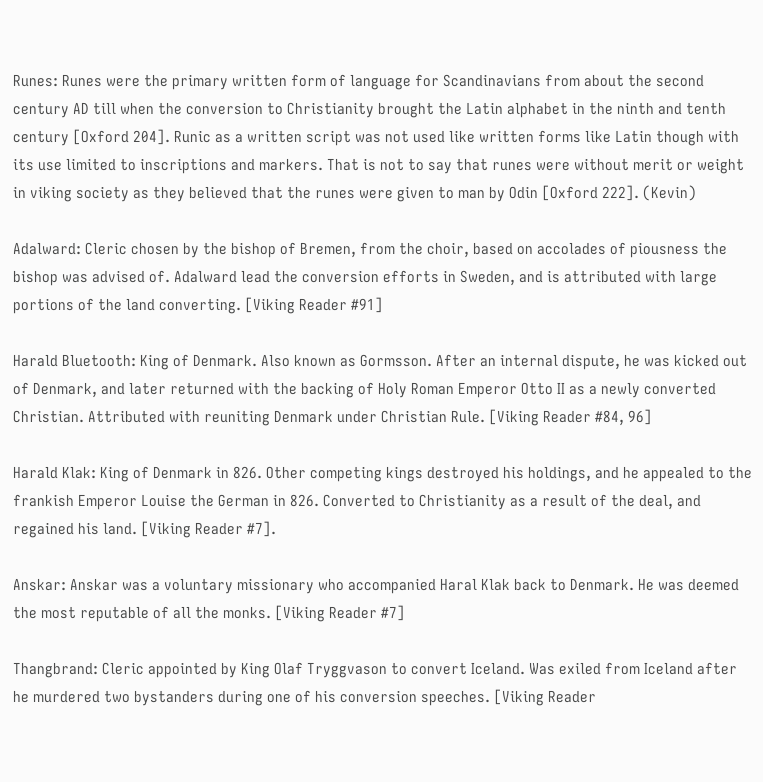Runes: Runes were the primary written form of language for Scandinavians from about the second century AD till when the conversion to Christianity brought the Latin alphabet in the ninth and tenth century [Oxford 204]. Runic as a written script was not used like written forms like Latin though with its use limited to inscriptions and markers. That is not to say that runes were without merit or weight in viking society as they believed that the runes were given to man by Odin [Oxford 222]. (Kevin)

Adalward: Cleric chosen by the bishop of Bremen, from the choir, based on accolades of piousness the bishop was advised of. Adalward lead the conversion efforts in Sweden, and is attributed with large portions of the land converting. [Viking Reader #91]

Harald Bluetooth: King of Denmark. Also known as Gormsson. After an internal dispute, he was kicked out of Denmark, and later returned with the backing of Holy Roman Emperor Otto II as a newly converted Christian. Attributed with reuniting Denmark under Christian Rule. [Viking Reader #84, 96]

Harald Klak: King of Denmark in 826. Other competing kings destroyed his holdings, and he appealed to the frankish Emperor Louise the German in 826. Converted to Christianity as a result of the deal, and regained his land. [Viking Reader #7].

Anskar: Anskar was a voluntary missionary who accompanied Haral Klak back to Denmark. He was deemed the most reputable of all the monks. [Viking Reader #7]

Thangbrand: Cleric appointed by King Olaf Tryggvason to convert Iceland. Was exiled from Iceland after he murdered two bystanders during one of his conversion speeches. [Viking Reader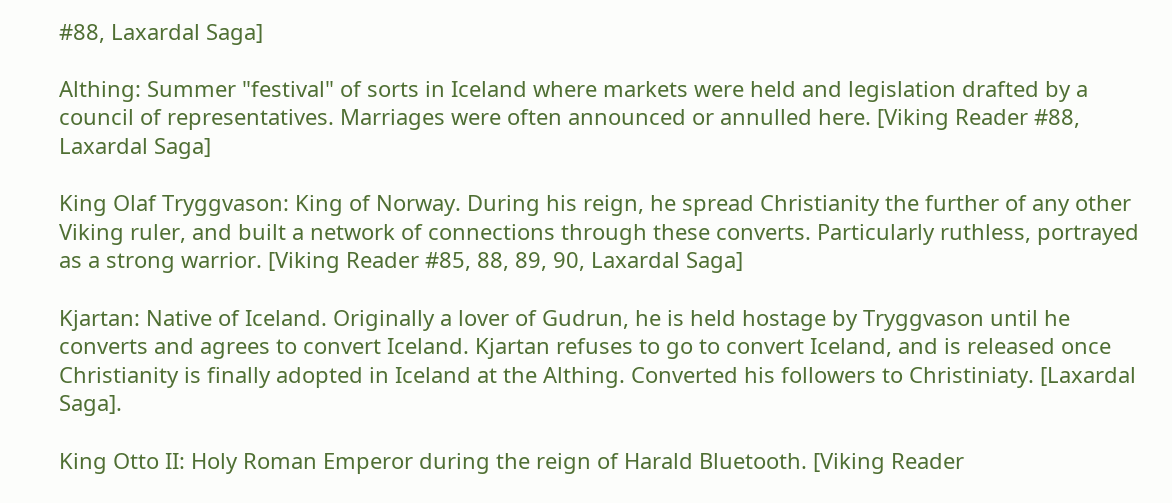#88, Laxardal Saga]

Althing: Summer "festival" of sorts in Iceland where markets were held and legislation drafted by a council of representatives. Marriages were often announced or annulled here. [Viking Reader #88, Laxardal Saga]

King Olaf Tryggvason: King of Norway. During his reign, he spread Christianity the further of any other Viking ruler, and built a network of connections through these converts. Particularly ruthless, portrayed as a strong warrior. [Viking Reader #85, 88, 89, 90, Laxardal Saga]

Kjartan: Native of Iceland. Originally a lover of Gudrun, he is held hostage by Tryggvason until he converts and agrees to convert Iceland. Kjartan refuses to go to convert Iceland, and is released once Christianity is finally adopted in Iceland at the Althing. Converted his followers to Christiniaty. [Laxardal Saga].

King Otto II: Holy Roman Emperor during the reign of Harald Bluetooth. [Viking Reader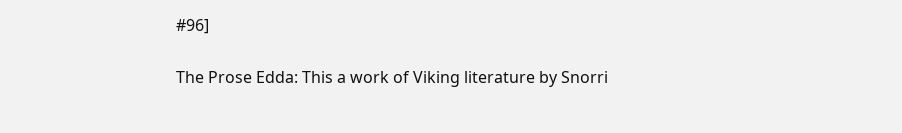#96]

The Prose Edda: This a work of Viking literature by Snorri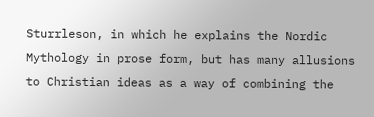Sturrleson, in which he explains the Nordic Mythology in prose form, but has many allusions to Christian ideas as a way of combining the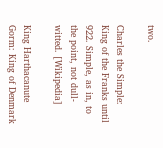two.

Charles the Simple: King of the Franks until 922. Simple, as in, to the point, not dull-witted. [Wikipedia]

King Harthacanute Gorm: King of Denmark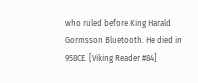who ruled before King Harald Gormsson Bluetooth. He died in 958CE. [Viking Reader #84]